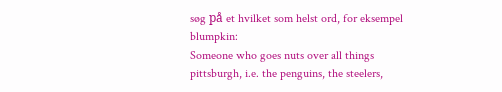søg på et hvilket som helst ord, for eksempel blumpkin:
Someone who goes nuts over all things pittsburgh, i.e. the penguins, the steelers,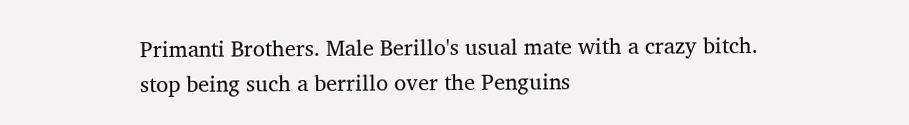Primanti Brothers. Male Berillo's usual mate with a crazy bitch.
stop being such a berrillo over the Penguins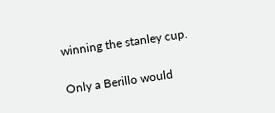winning the stanley cup.

Only a Berillo would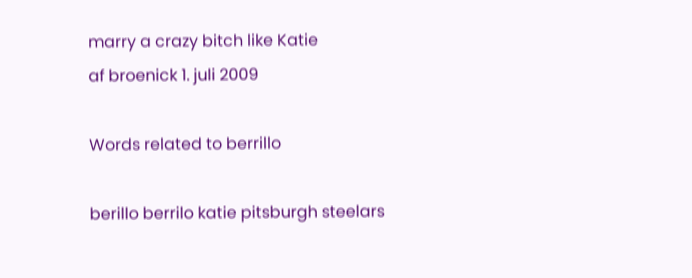marry a crazy bitch like Katie
af broenick 1. juli 2009

Words related to berrillo

berillo berrilo katie pitsburgh steelars